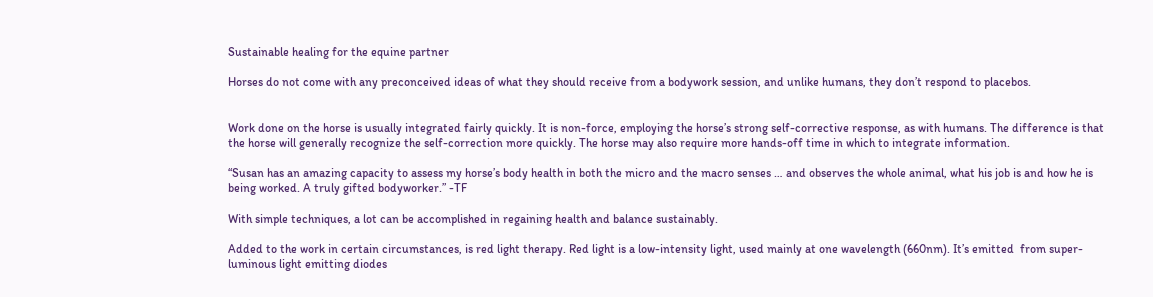Sustainable healing for the equine partner

Horses do not come with any preconceived ideas of what they should receive from a bodywork session, and unlike humans, they don’t respond to placebos.


Work done on the horse is usually integrated fairly quickly. It is non-force, employing the horse’s strong self-corrective response, as with humans. The difference is that the horse will generally recognize the self-correction more quickly. The horse may also require more hands-off time in which to integrate information.

“Susan has an amazing capacity to assess my horse’s body health in both the micro and the macro senses … and observes the whole animal, what his job is and how he is being worked. A truly gifted bodyworker.” -TF

With simple techniques, a lot can be accomplished in regaining health and balance sustainably.

Added to the work in certain circumstances, is red light therapy. Red light is a low-intensity light, used mainly at one wavelength (660nm). It’s emitted  from super-luminous light emitting diodes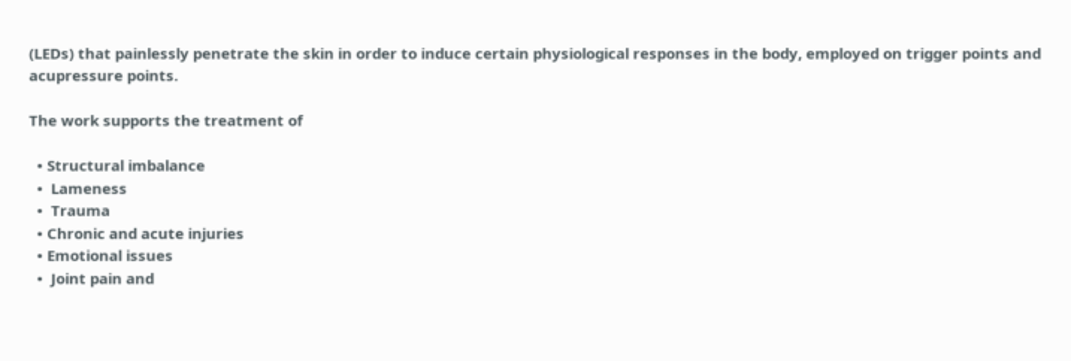(LEDs) that painlessly penetrate the skin in order to induce certain physiological responses in the body, employed on trigger points and acupressure points.

The work supports the treatment of

  • Structural imbalance
  •  Lameness
  •  Trauma
  • Chronic and acute injuries
  • Emotional issues
  •  Joint pain and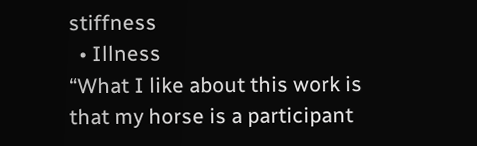stiffness
  • Illness
“What I like about this work is that my horse is a participant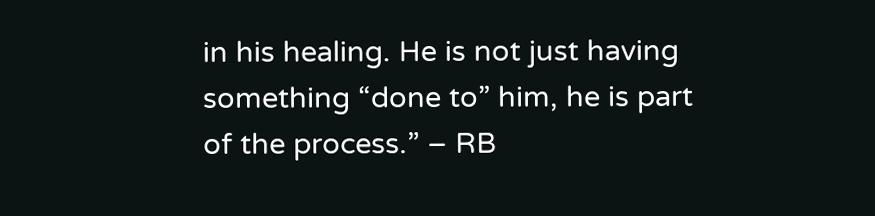in his healing. He is not just having something “done to” him, he is part of the process.” – RB